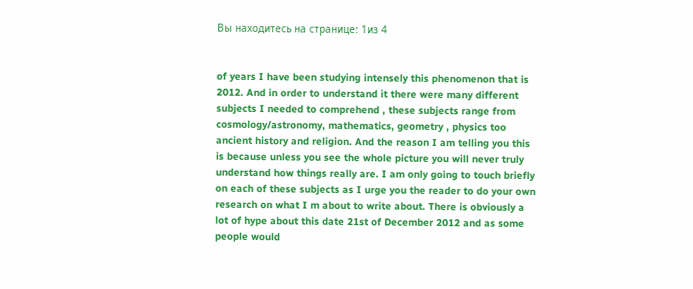Вы находитесь на странице: 1из 4


of years I have been studying intensely this phenomenon that is 2012. And in order to understand it there were many different subjects I needed to comprehend , these subjects range from cosmology/astronomy, mathematics, geometry , physics too ancient history and religion. And the reason I am telling you this is because unless you see the whole picture you will never truly understand how things really are. I am only going to touch briefly on each of these subjects as I urge you the reader to do your own research on what I m about to write about. There is obviously a lot of hype about this date 21st of December 2012 and as some people would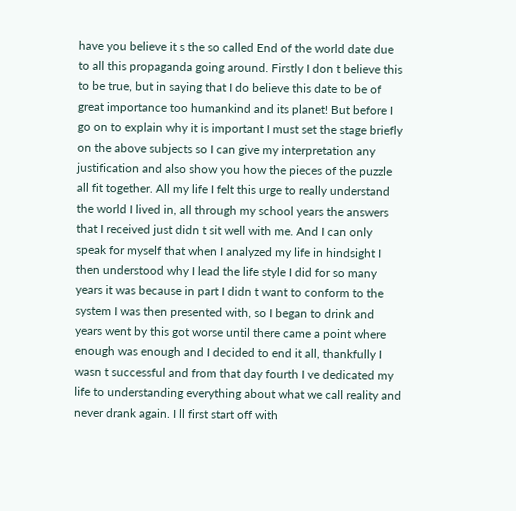have you believe it s the so called End of the world date due to all this propaganda going around. Firstly I don t believe this to be true, but in saying that I do believe this date to be of great importance too humankind and its planet! But before I go on to explain why it is important I must set the stage briefly on the above subjects so I can give my interpretation any justification and also show you how the pieces of the puzzle all fit together. All my life I felt this urge to really understand the world I lived in, all through my school years the answers that I received just didn t sit well with me. And I can only speak for myself that when I analyzed my life in hindsight I then understood why I lead the life style I did for so many years it was because in part I didn t want to conform to the system I was then presented with, so I began to drink and years went by this got worse until there came a point where enough was enough and I decided to end it all, thankfully I wasn t successful and from that day fourth I ve dedicated my life to understanding everything about what we call reality and never drank again. I ll first start off with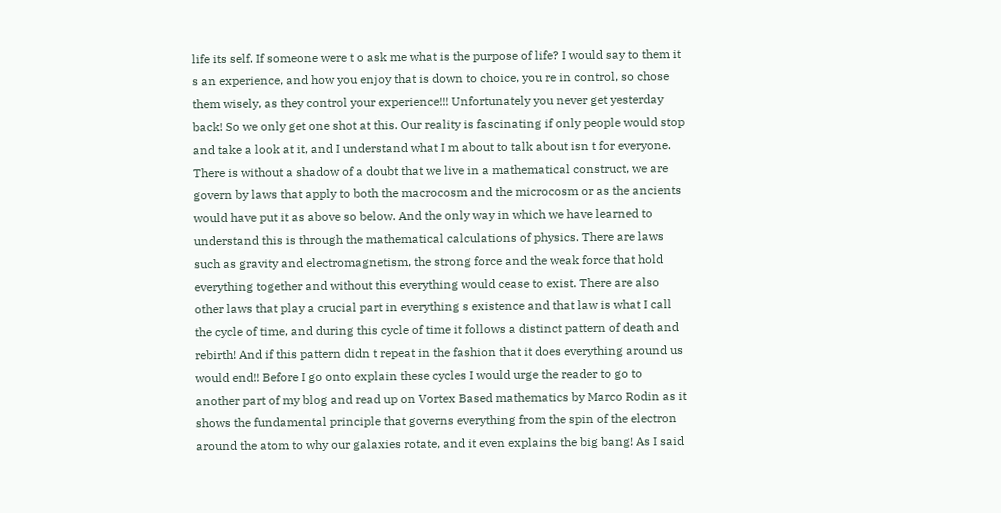life its self. If someone were t o ask me what is the purpose of life? I would say to them it s an experience, and how you enjoy that is down to choice, you re in control, so chose them wisely, as they control your experience!!! Unfortunately you never get yesterday back! So we only get one shot at this. Our reality is fascinating if only people would stop and take a look at it, and I understand what I m about to talk about isn t for everyone. There is without a shadow of a doubt that we live in a mathematical construct, we are govern by laws that apply to both the macrocosm and the microcosm or as the ancients would have put it as above so below. And the only way in which we have learned to understand this is through the mathematical calculations of physics. There are laws such as gravity and electromagnetism, the strong force and the weak force that hold everything together and without this everything would cease to exist. There are also other laws that play a crucial part in everything s existence and that law is what I call the cycle of time, and during this cycle of time it follows a distinct pattern of death and rebirth! And if this pattern didn t repeat in the fashion that it does everything around us would end!! Before I go onto explain these cycles I would urge the reader to go to another part of my blog and read up on Vortex Based mathematics by Marco Rodin as it shows the fundamental principle that governs everything from the spin of the electron around the atom to why our galaxies rotate, and it even explains the big bang! As I said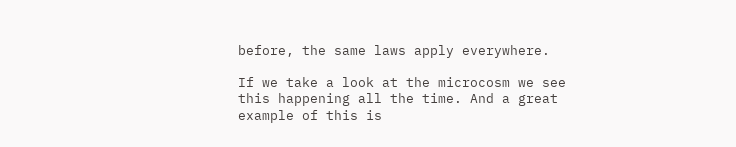before, the same laws apply everywhere.

If we take a look at the microcosm we see this happening all the time. And a great example of this is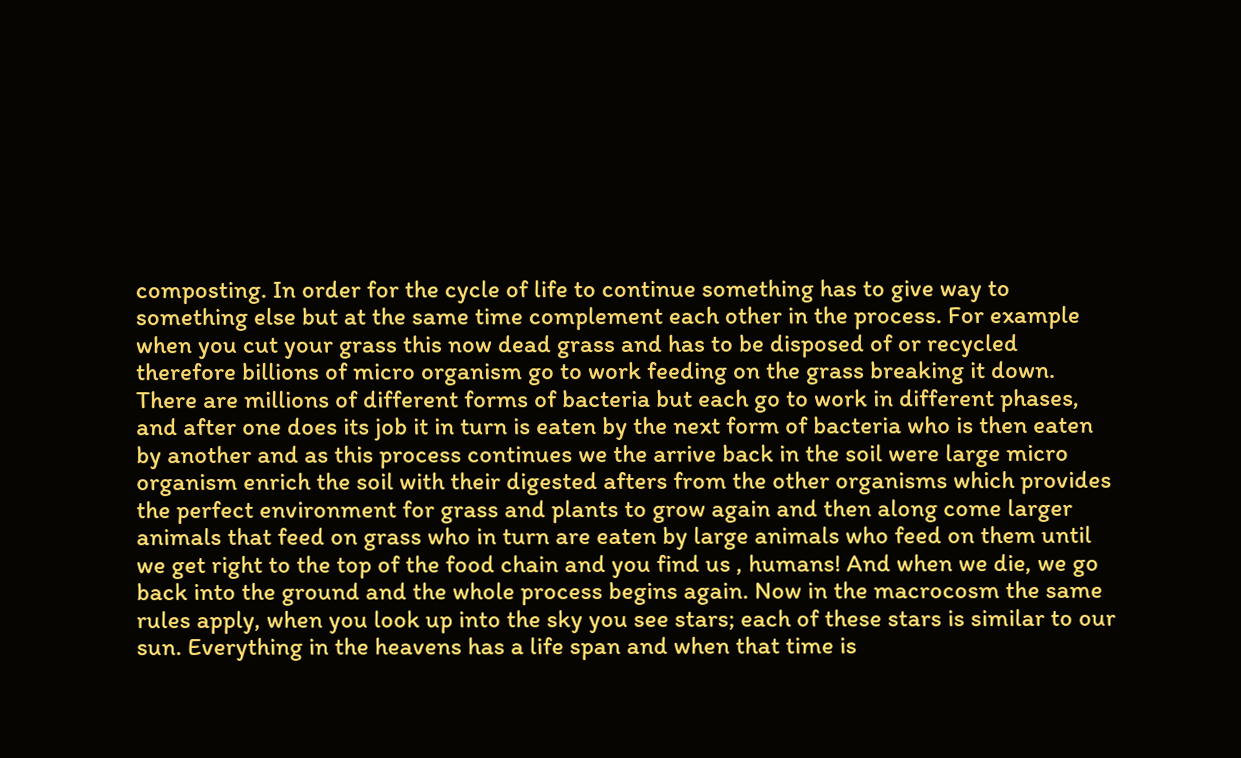composting. In order for the cycle of life to continue something has to give way to something else but at the same time complement each other in the process. For example when you cut your grass this now dead grass and has to be disposed of or recycled therefore billions of micro organism go to work feeding on the grass breaking it down. There are millions of different forms of bacteria but each go to work in different phases, and after one does its job it in turn is eaten by the next form of bacteria who is then eaten by another and as this process continues we the arrive back in the soil were large micro organism enrich the soil with their digested afters from the other organisms which provides the perfect environment for grass and plants to grow again and then along come larger animals that feed on grass who in turn are eaten by large animals who feed on them until we get right to the top of the food chain and you find us , humans! And when we die, we go back into the ground and the whole process begins again. Now in the macrocosm the same rules apply, when you look up into the sky you see stars; each of these stars is similar to our sun. Everything in the heavens has a life span and when that time is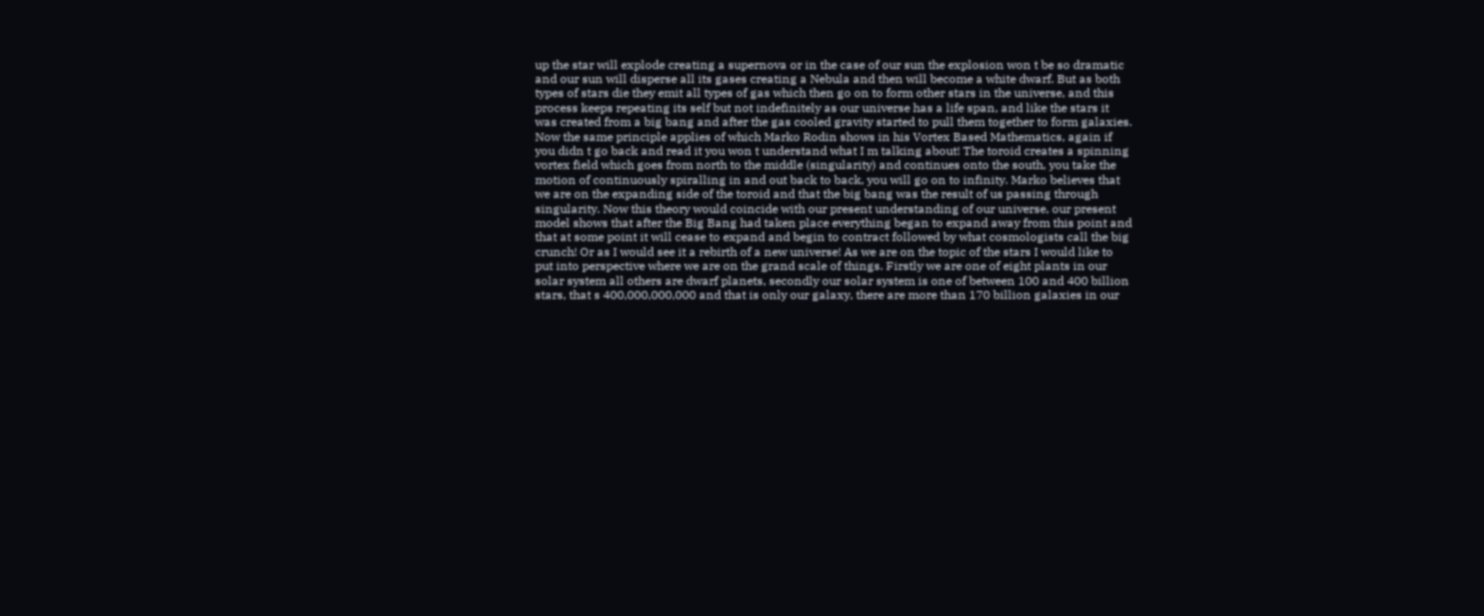up the star will explode creating a supernova or in the case of our sun the explosion won t be so dramatic and our sun will disperse all its gases creating a Nebula and then will become a white dwarf. But as both types of stars die they emit all types of gas which then go on to form other stars in the universe, and this process keeps repeating its self but not indefinitely as our universe has a life span, and like the stars it was created from a big bang and after the gas cooled gravity started to pull them together to form galaxies. Now the same principle applies of which Marko Rodin shows in his Vortex Based Mathematics, again if you didn t go back and read it you won t understand what I m talking about! The toroid creates a spinning vortex field which goes from north to the middle (singularity) and continues onto the south, you take the motion of continuously spiralling in and out back to back, you will go on to infinity. Marko believes that we are on the expanding side of the toroid and that the big bang was the result of us passing through singularity. Now this theory would coincide with our present understanding of our universe, our present model shows that after the Big Bang had taken place everything began to expand away from this point and that at some point it will cease to expand and begin to contract followed by what cosmologists call the big crunch! Or as I would see it a rebirth of a new universe! As we are on the topic of the stars I would like to put into perspective where we are on the grand scale of things. Firstly we are one of eight plants in our solar system all others are dwarf planets, secondly our solar system is one of between 100 and 400 billion stars, that s 400,000,000,000 and that is only our galaxy, there are more than 170 billion galaxies in our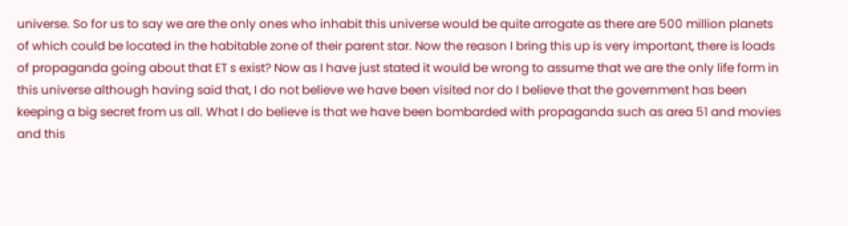universe. So for us to say we are the only ones who inhabit this universe would be quite arrogate as there are 500 million planets of which could be located in the habitable zone of their parent star. Now the reason I bring this up is very important, there is loads of propaganda going about that ET s exist? Now as I have just stated it would be wrong to assume that we are the only life form in this universe although having said that, I do not believe we have been visited nor do I believe that the government has been keeping a big secret from us all. What I do believe is that we have been bombarded with propaganda such as area 51 and movies and this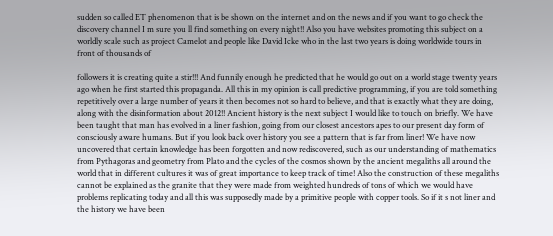sudden so called ET phenomenon that is be shown on the internet and on the news and if you want to go check the discovery channel I m sure you ll find something on every night!! Also you have websites promoting this subject on a worldly scale such as project Camelot and people like David Icke who in the last two years is doing worldwide tours in front of thousands of

followers it is creating quite a stir!!! And funnily enough he predicted that he would go out on a world stage twenty years ago when he first started this propaganda. All this in my opinion is call predictive programming, if you are told something repetitively over a large number of years it then becomes not so hard to believe, and that is exactly what they are doing, along with the disinformation about 2012!! Ancient history is the next subject I would like to touch on briefly. We have been taught that man has evolved in a liner fashion, going from our closest ancestors apes to our present day form of consciously aware humans. But if you look back over history you see a pattern that is far from liner! We have now uncovered that certain knowledge has been forgotten and now rediscovered, such as our understanding of mathematics from Pythagoras and geometry from Plato and the cycles of the cosmos shown by the ancient megaliths all around the world that in different cultures it was of great importance to keep track of time! Also the construction of these megaliths cannot be explained as the granite that they were made from weighted hundreds of tons of which we would have problems replicating today and all this was supposedly made by a primitive people with copper tools. So if it s not liner and the history we have been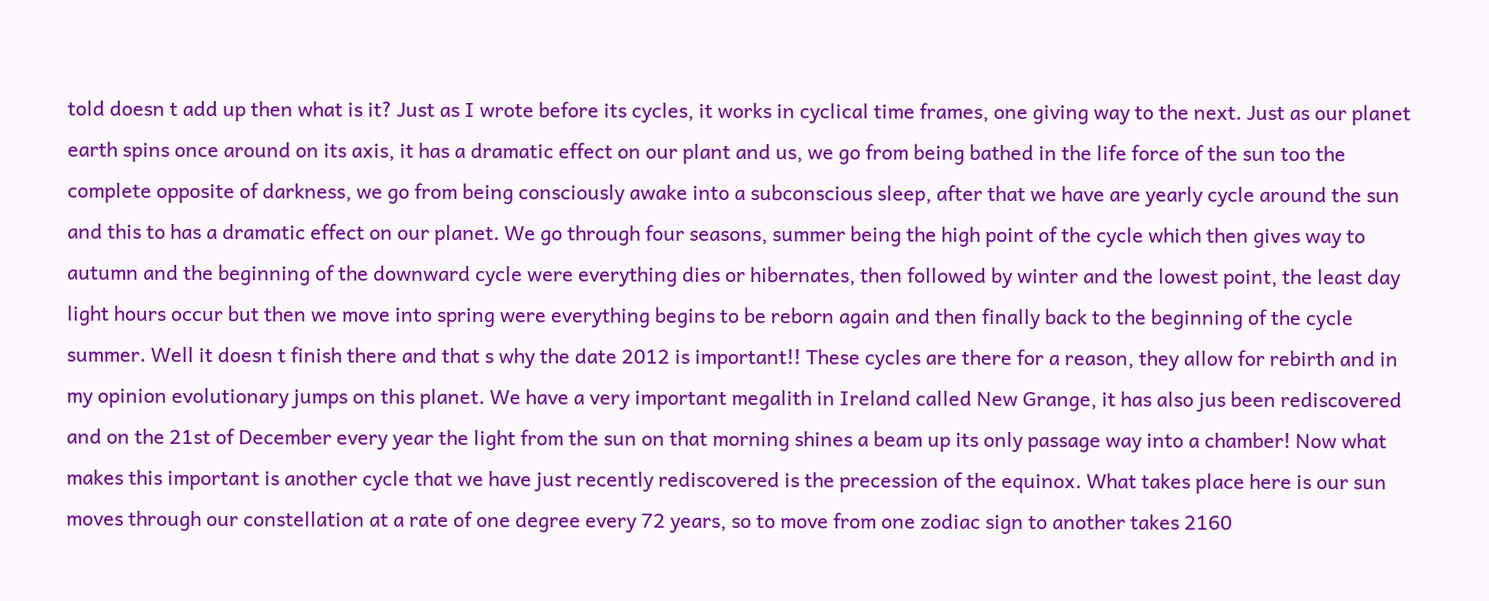told doesn t add up then what is it? Just as I wrote before its cycles, it works in cyclical time frames, one giving way to the next. Just as our planet earth spins once around on its axis, it has a dramatic effect on our plant and us, we go from being bathed in the life force of the sun too the complete opposite of darkness, we go from being consciously awake into a subconscious sleep, after that we have are yearly cycle around the sun and this to has a dramatic effect on our planet. We go through four seasons, summer being the high point of the cycle which then gives way to autumn and the beginning of the downward cycle were everything dies or hibernates, then followed by winter and the lowest point, the least day light hours occur but then we move into spring were everything begins to be reborn again and then finally back to the beginning of the cycle summer. Well it doesn t finish there and that s why the date 2012 is important!! These cycles are there for a reason, they allow for rebirth and in my opinion evolutionary jumps on this planet. We have a very important megalith in Ireland called New Grange, it has also jus been rediscovered and on the 21st of December every year the light from the sun on that morning shines a beam up its only passage way into a chamber! Now what makes this important is another cycle that we have just recently rediscovered is the precession of the equinox. What takes place here is our sun moves through our constellation at a rate of one degree every 72 years, so to move from one zodiac sign to another takes 2160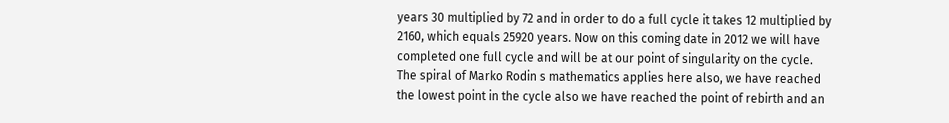years 30 multiplied by 72 and in order to do a full cycle it takes 12 multiplied by 2160, which equals 25920 years. Now on this coming date in 2012 we will have completed one full cycle and will be at our point of singularity on the cycle. The spiral of Marko Rodin s mathematics applies here also, we have reached the lowest point in the cycle also we have reached the point of rebirth and an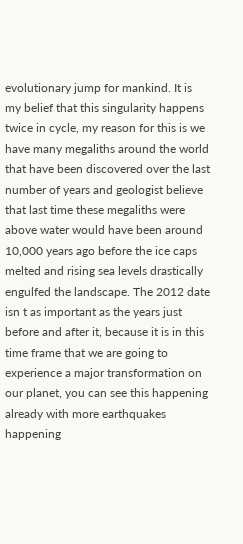evolutionary jump for mankind. It is my belief that this singularity happens twice in cycle, my reason for this is we have many megaliths around the world that have been discovered over the last number of years and geologist believe that last time these megaliths were above water would have been around 10,000 years ago before the ice caps melted and rising sea levels drastically engulfed the landscape. The 2012 date isn t as important as the years just before and after it, because it is in this time frame that we are going to experience a major transformation on our planet, you can see this happening already with more earthquakes happening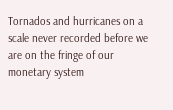Tornados and hurricanes on a scale never recorded before we are on the fringe of our monetary system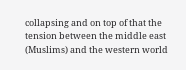collapsing and on top of that the tension between the middle east (Muslims) and the western world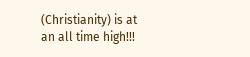(Christianity) is at an all time high!!!